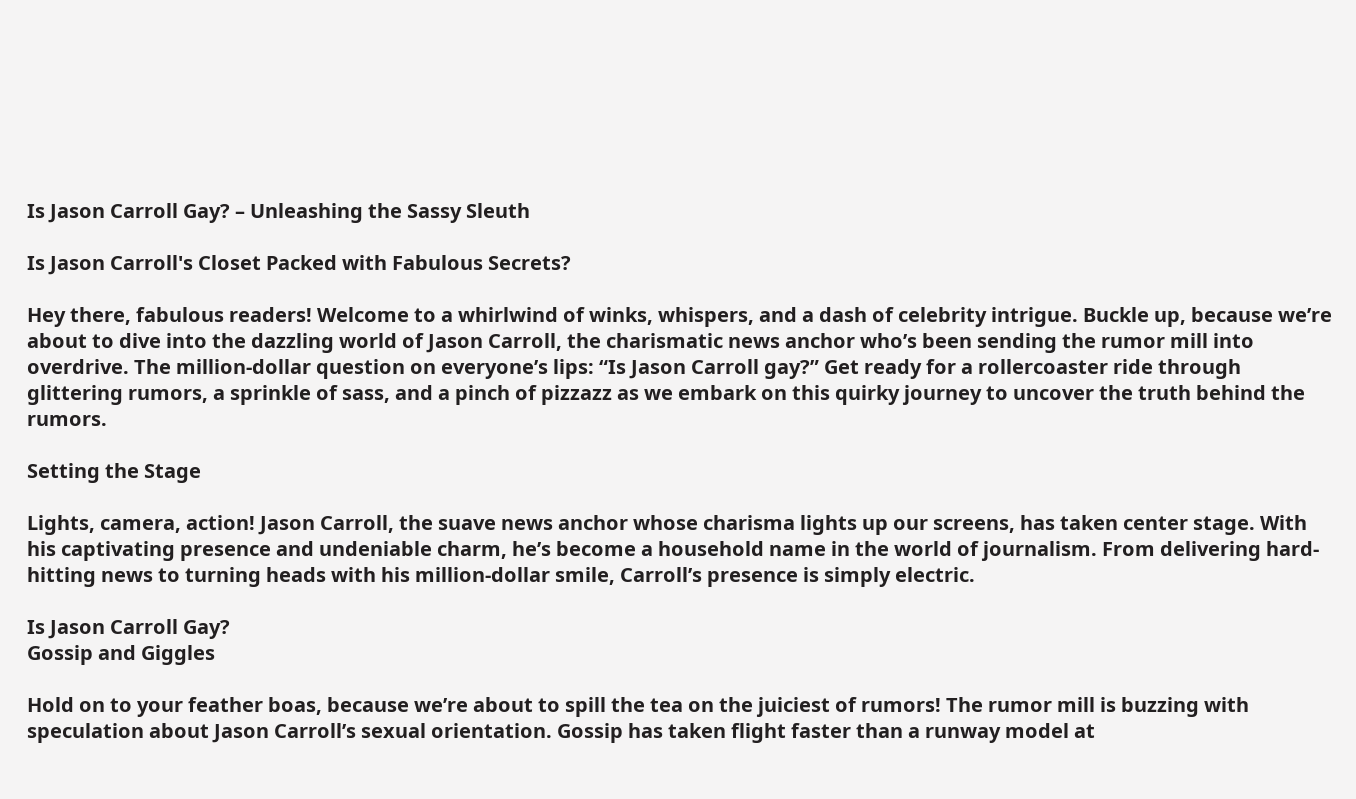Is Jason Carroll Gay? – Unleashing the Sassy Sleuth

Is Jason Carroll's Closet Packed with Fabulous Secrets?

Hey there, fabulous readers! Welcome to a whirlwind of winks, whispers, and a dash of celebrity intrigue. Buckle up, because we’re about to dive into the dazzling world of Jason Carroll, the charismatic news anchor who’s been sending the rumor mill into overdrive. The million-dollar question on everyone’s lips: “Is Jason Carroll gay?” Get ready for a rollercoaster ride through glittering rumors, a sprinkle of sass, and a pinch of pizzazz as we embark on this quirky journey to uncover the truth behind the rumors.

Setting the Stage

Lights, camera, action! Jason Carroll, the suave news anchor whose charisma lights up our screens, has taken center stage. With his captivating presence and undeniable charm, he’s become a household name in the world of journalism. From delivering hard-hitting news to turning heads with his million-dollar smile, Carroll’s presence is simply electric.

Is Jason Carroll Gay?
Gossip and Giggles

Hold on to your feather boas, because we’re about to spill the tea on the juiciest of rumors! The rumor mill is buzzing with speculation about Jason Carroll’s sexual orientation. Gossip has taken flight faster than a runway model at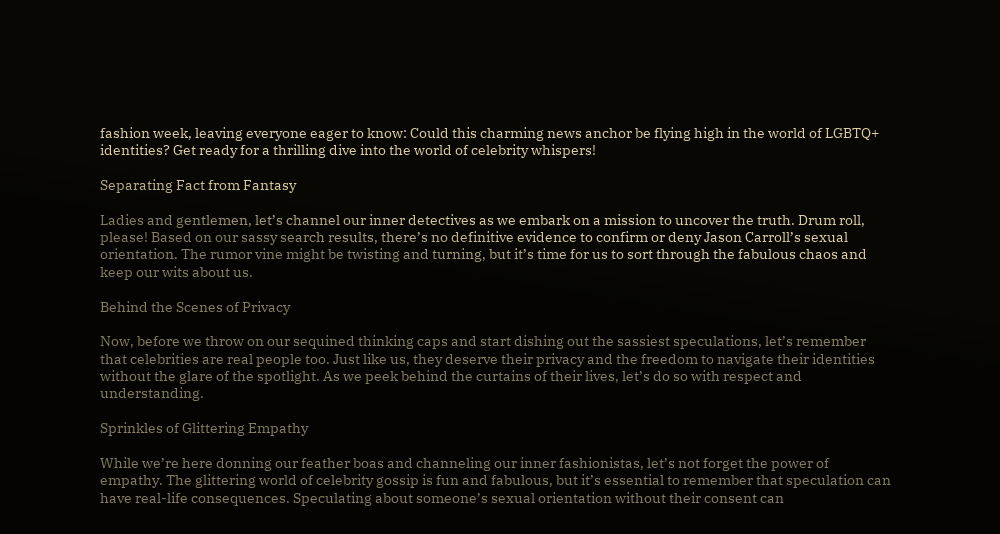fashion week, leaving everyone eager to know: Could this charming news anchor be flying high in the world of LGBTQ+ identities? Get ready for a thrilling dive into the world of celebrity whispers!

Separating Fact from Fantasy

Ladies and gentlemen, let’s channel our inner detectives as we embark on a mission to uncover the truth. Drum roll, please! Based on our sassy search results, there’s no definitive evidence to confirm or deny Jason Carroll’s sexual orientation. The rumor vine might be twisting and turning, but it’s time for us to sort through the fabulous chaos and keep our wits about us.

Behind the Scenes of Privacy

Now, before we throw on our sequined thinking caps and start dishing out the sassiest speculations, let’s remember that celebrities are real people too. Just like us, they deserve their privacy and the freedom to navigate their identities without the glare of the spotlight. As we peek behind the curtains of their lives, let’s do so with respect and understanding.

Sprinkles of Glittering Empathy

While we’re here donning our feather boas and channeling our inner fashionistas, let’s not forget the power of empathy. The glittering world of celebrity gossip is fun and fabulous, but it’s essential to remember that speculation can have real-life consequences. Speculating about someone’s sexual orientation without their consent can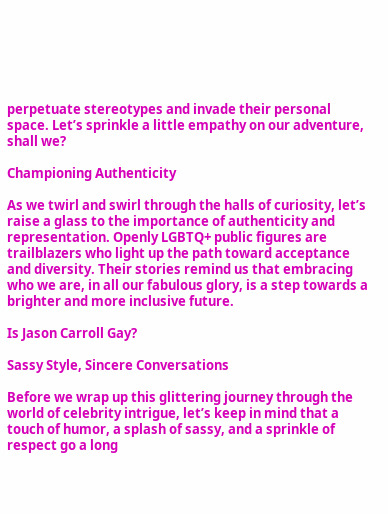perpetuate stereotypes and invade their personal space. Let’s sprinkle a little empathy on our adventure, shall we?

Championing Authenticity

As we twirl and swirl through the halls of curiosity, let’s raise a glass to the importance of authenticity and representation. Openly LGBTQ+ public figures are trailblazers who light up the path toward acceptance and diversity. Their stories remind us that embracing who we are, in all our fabulous glory, is a step towards a brighter and more inclusive future.

Is Jason Carroll Gay?

Sassy Style, Sincere Conversations

Before we wrap up this glittering journey through the world of celebrity intrigue, let’s keep in mind that a touch of humor, a splash of sassy, and a sprinkle of respect go a long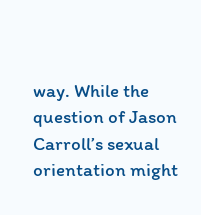way. While the question of Jason Carroll’s sexual orientation might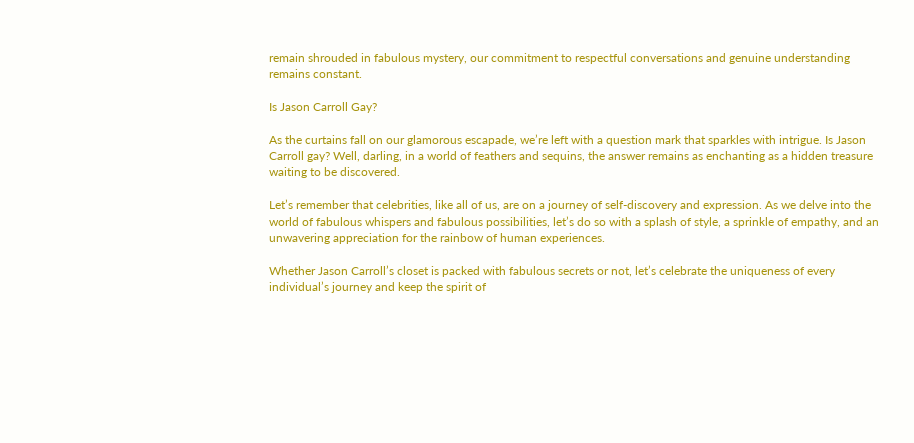remain shrouded in fabulous mystery, our commitment to respectful conversations and genuine understanding remains constant.

Is Jason Carroll Gay?

As the curtains fall on our glamorous escapade, we’re left with a question mark that sparkles with intrigue. Is Jason Carroll gay? Well, darling, in a world of feathers and sequins, the answer remains as enchanting as a hidden treasure waiting to be discovered.

Let’s remember that celebrities, like all of us, are on a journey of self-discovery and expression. As we delve into the world of fabulous whispers and fabulous possibilities, let’s do so with a splash of style, a sprinkle of empathy, and an unwavering appreciation for the rainbow of human experiences.

Whether Jason Carroll’s closet is packed with fabulous secrets or not, let’s celebrate the uniqueness of every individual’s journey and keep the spirit of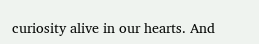curiosity alive in our hearts. And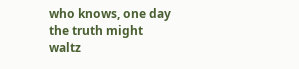who knows, one day the truth might waltz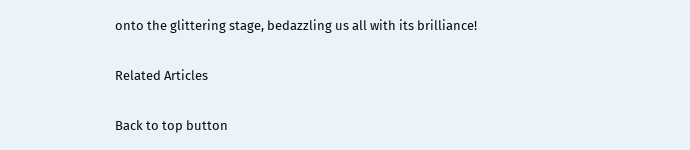onto the glittering stage, bedazzling us all with its brilliance!

Related Articles

Back to top button